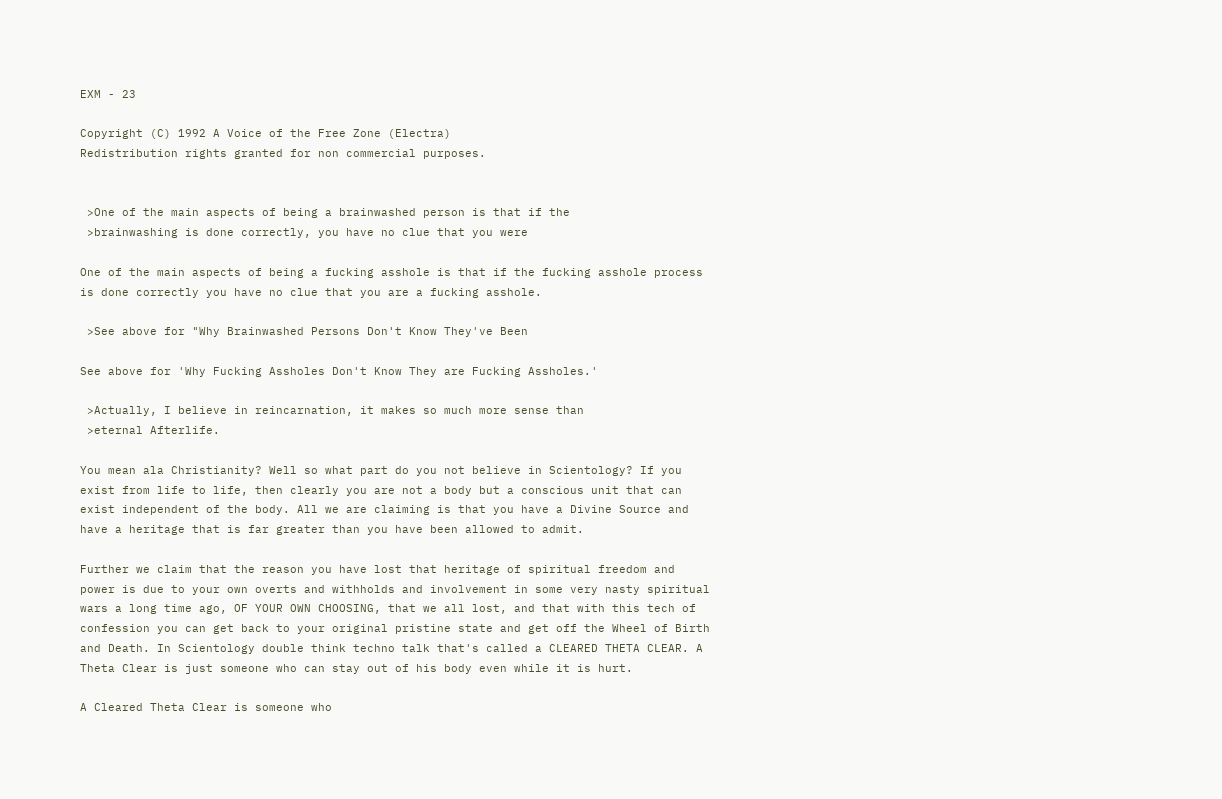EXM - 23

Copyright (C) 1992 A Voice of the Free Zone (Electra)
Redistribution rights granted for non commercial purposes.


 >One of the main aspects of being a brainwashed person is that if the
 >brainwashing is done correctly, you have no clue that you were

One of the main aspects of being a fucking asshole is that if the fucking asshole process is done correctly you have no clue that you are a fucking asshole.

 >See above for "Why Brainwashed Persons Don't Know They've Been

See above for 'Why Fucking Assholes Don't Know They are Fucking Assholes.'

 >Actually, I believe in reincarnation, it makes so much more sense than
 >eternal Afterlife.

You mean ala Christianity? Well so what part do you not believe in Scientology? If you exist from life to life, then clearly you are not a body but a conscious unit that can exist independent of the body. All we are claiming is that you have a Divine Source and have a heritage that is far greater than you have been allowed to admit.

Further we claim that the reason you have lost that heritage of spiritual freedom and power is due to your own overts and withholds and involvement in some very nasty spiritual wars a long time ago, OF YOUR OWN CHOOSING, that we all lost, and that with this tech of confession you can get back to your original pristine state and get off the Wheel of Birth and Death. In Scientology double think techno talk that's called a CLEARED THETA CLEAR. A Theta Clear is just someone who can stay out of his body even while it is hurt.

A Cleared Theta Clear is someone who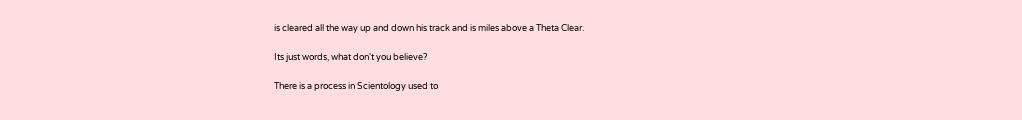is cleared all the way up and down his track and is miles above a Theta Clear.

Its just words, what don't you believe?

There is a process in Scientology used to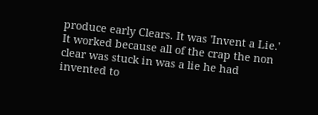produce early Clears. It was 'Invent a Lie.' It worked because all of the crap the non clear was stuck in was a lie he had invented to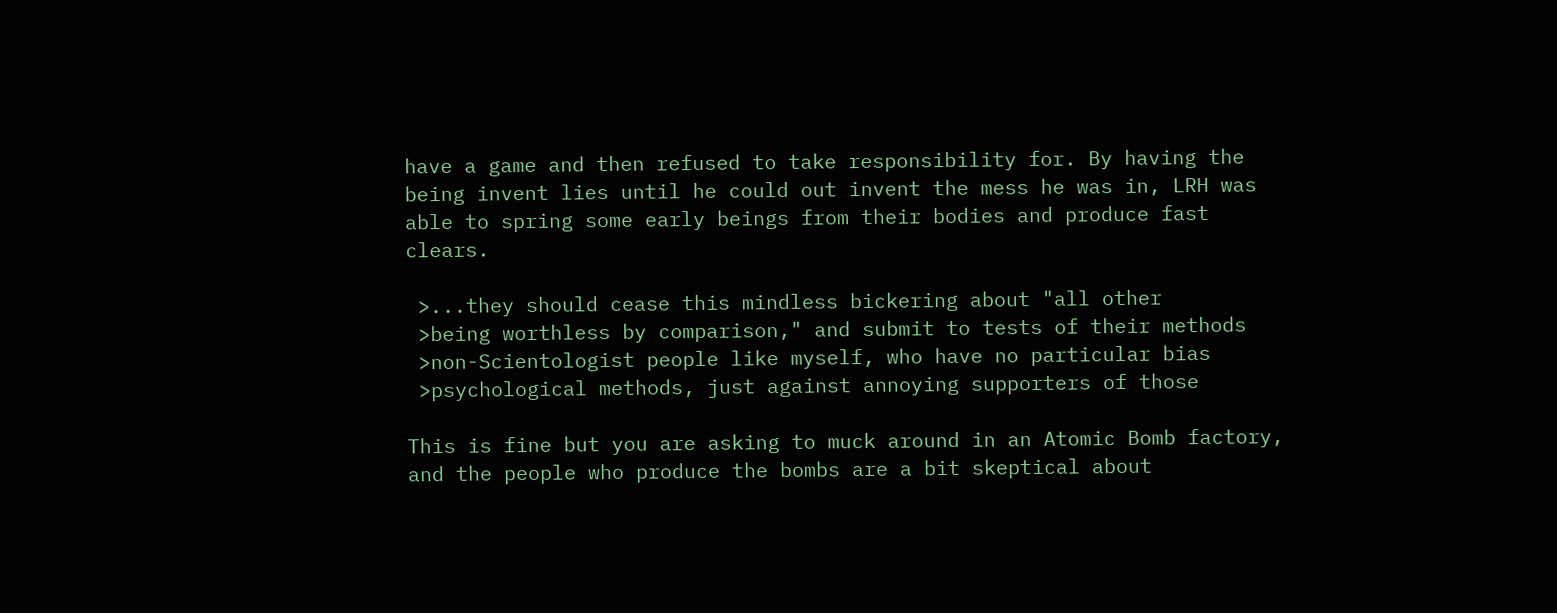have a game and then refused to take responsibility for. By having the being invent lies until he could out invent the mess he was in, LRH was able to spring some early beings from their bodies and produce fast clears.

 >...they should cease this mindless bickering about "all other
 >being worthless by comparison," and submit to tests of their methods
 >non-Scientologist people like myself, who have no particular bias
 >psychological methods, just against annoying supporters of those

This is fine but you are asking to muck around in an Atomic Bomb factory, and the people who produce the bombs are a bit skeptical about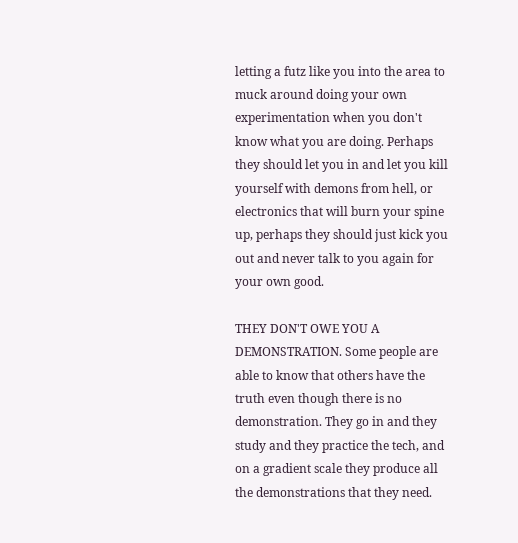letting a futz like you into the area to muck around doing your own experimentation when you don't know what you are doing. Perhaps they should let you in and let you kill yourself with demons from hell, or electronics that will burn your spine up, perhaps they should just kick you out and never talk to you again for your own good.

THEY DON'T OWE YOU A DEMONSTRATION. Some people are able to know that others have the truth even though there is no demonstration. They go in and they study and they practice the tech, and on a gradient scale they produce all the demonstrations that they need.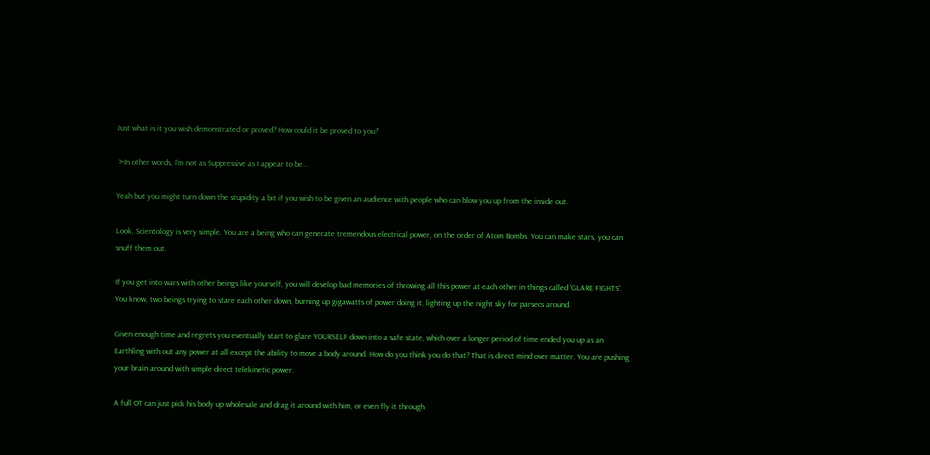Just what is it you wish demonstrated or proved? How could it be proved to you?

 >In other words, I'm not as Suppressive as I appear to be...

Yeah but you might turn down the stupidity a bit if you wish to be given an audience with people who can blow you up from the inside out.

Look, Scientology is very simple. You are a being who can generate tremendous electrical power, on the order of Atom Bombs. You can make stars, you can snuff them out.

If you get into wars with other beings like yourself, you will develop bad memories of throwing all this power at each other in things called 'GLARE FIGHTS'. You know, two beings trying to stare each other down, burning up gigawatts of power doing it, lighting up the night sky for parsecs around.

Given enough time and regrets you eventually start to glare YOURSELF down into a safe state, which over a longer period of time ended you up as an Earthling with out any power at all except the ability to move a body around. How do you think you do that? That is direct mind over matter. You are pushing your brain around with simple direct telekinetic power.

A full OT can just pick his body up wholesale and drag it around with him, or even fly it through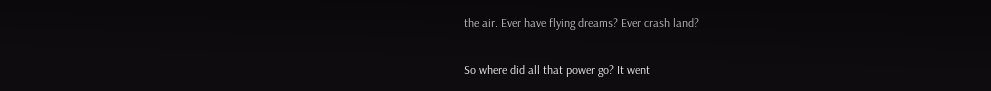the air. Ever have flying dreams? Ever crash land?

So where did all that power go? It went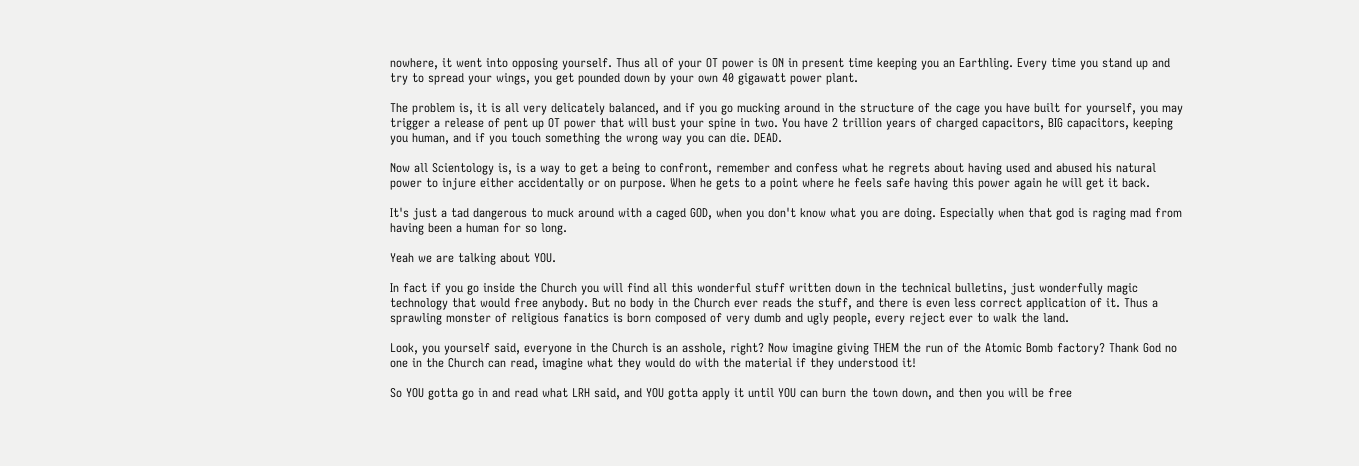nowhere, it went into opposing yourself. Thus all of your OT power is ON in present time keeping you an Earthling. Every time you stand up and try to spread your wings, you get pounded down by your own 40 gigawatt power plant.

The problem is, it is all very delicately balanced, and if you go mucking around in the structure of the cage you have built for yourself, you may trigger a release of pent up OT power that will bust your spine in two. You have 2 trillion years of charged capacitors, BIG capacitors, keeping you human, and if you touch something the wrong way you can die. DEAD.

Now all Scientology is, is a way to get a being to confront, remember and confess what he regrets about having used and abused his natural power to injure either accidentally or on purpose. When he gets to a point where he feels safe having this power again he will get it back.

It's just a tad dangerous to muck around with a caged GOD, when you don't know what you are doing. Especially when that god is raging mad from having been a human for so long.

Yeah we are talking about YOU.

In fact if you go inside the Church you will find all this wonderful stuff written down in the technical bulletins, just wonderfully magic technology that would free anybody. But no body in the Church ever reads the stuff, and there is even less correct application of it. Thus a sprawling monster of religious fanatics is born composed of very dumb and ugly people, every reject ever to walk the land.

Look, you yourself said, everyone in the Church is an asshole, right? Now imagine giving THEM the run of the Atomic Bomb factory? Thank God no one in the Church can read, imagine what they would do with the material if they understood it!

So YOU gotta go in and read what LRH said, and YOU gotta apply it until YOU can burn the town down, and then you will be free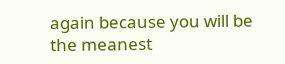again because you will be the meanest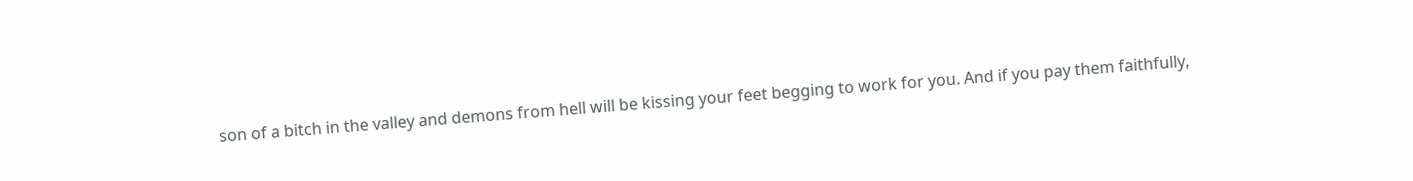son of a bitch in the valley and demons from hell will be kissing your feet begging to work for you. And if you pay them faithfully,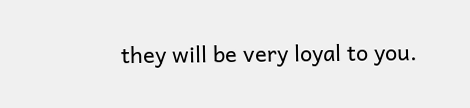they will be very loyal to you.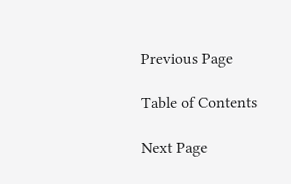Previous Page

Table of Contents

Next Page